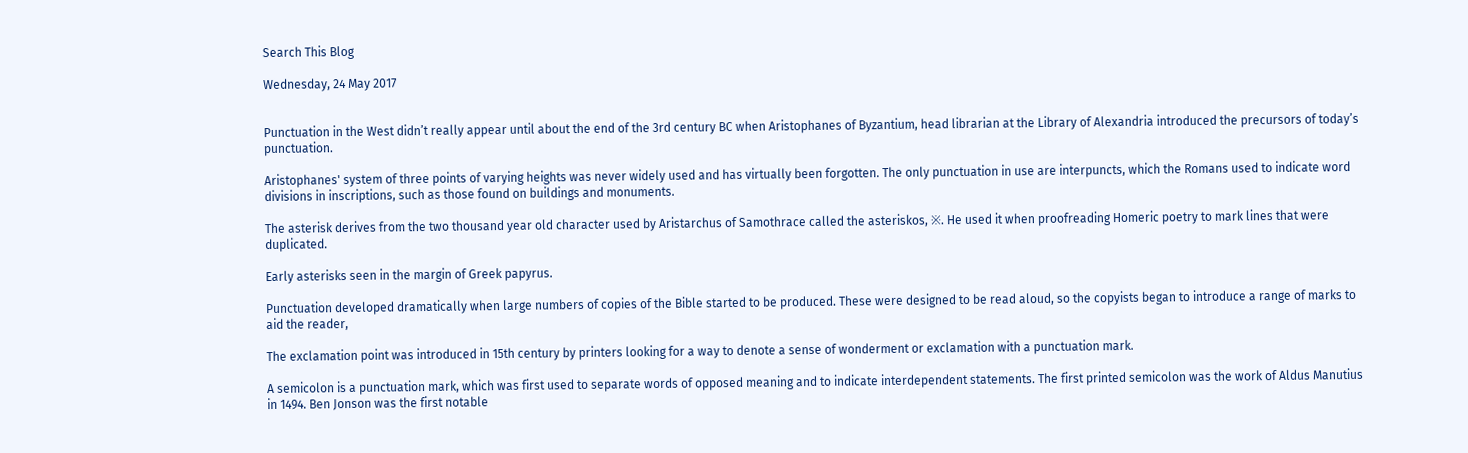Search This Blog

Wednesday, 24 May 2017


Punctuation in the West didn’t really appear until about the end of the 3rd century BC when Aristophanes of Byzantium, head librarian at the Library of Alexandria introduced the precursors of today’s punctuation.

Aristophanes' system of three points of varying heights was never widely used and has virtually been forgotten. The only punctuation in use are interpuncts, which the Romans used to indicate word divisions in inscriptions, such as those found on buildings and monuments.

The asterisk derives from the two thousand year old character used by Aristarchus of Samothrace called the asteriskos, ※. He used it when proofreading Homeric poetry to mark lines that were duplicated.

Early asterisks seen in the margin of Greek papyrus.

Punctuation developed dramatically when large numbers of copies of the Bible started to be produced. These were designed to be read aloud, so the copyists began to introduce a range of marks to aid the reader,

The exclamation point was introduced in 15th century by printers looking for a way to denote a sense of wonderment or exclamation with a punctuation mark.

A semicolon is a punctuation mark, which was first used to separate words of opposed meaning and to indicate interdependent statements. The first printed semicolon was the work of Aldus Manutius in 1494. Ben Jonson was the first notable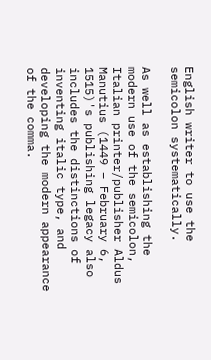English writer to use the semicolon systematically.

As well as establishing the modern use of the semicolon, Italian printer/publisher Aldus Manutius (1449 – February 6, 1515)'s publishing legacy also includes the distinctions of inventing italic type, and developing the modern appearance of the comma.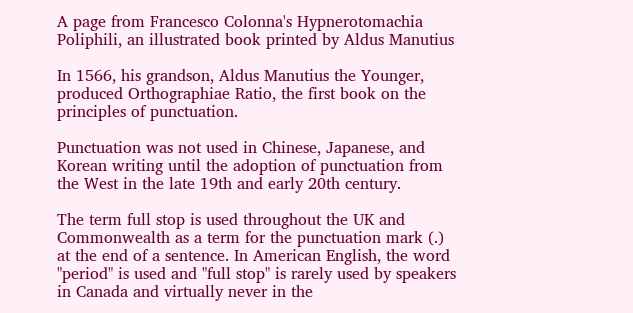A page from Francesco Colonna's Hypnerotomachia Poliphili, an illustrated book printed by Aldus Manutius

In 1566, his grandson, Aldus Manutius the Younger, produced Orthographiae Ratio, the first book on the principles of punctuation.

Punctuation was not used in Chinese, Japanese, and Korean writing until the adoption of punctuation from the West in the late 19th and early 20th century.

The term full stop is used throughout the UK and Commonwealth as a term for the punctuation mark (.) at the end of a sentence. In American English, the word "period" is used and "full stop" is rarely used by speakers in Canada and virtually never in the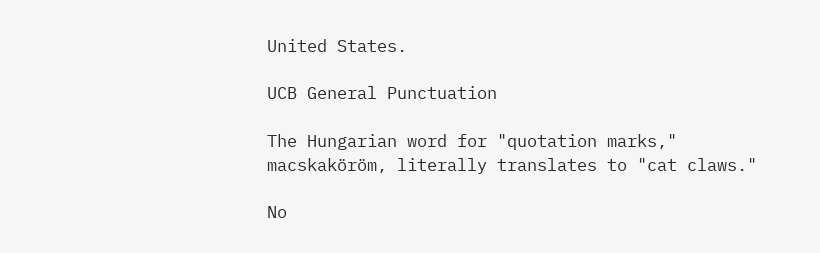United States.

UCB General Punctuation

The Hungarian word for "quotation marks," macskaköröm, literally translates to "cat claws."

No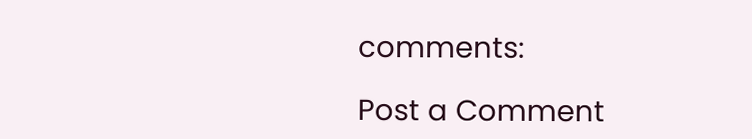comments:

Post a Comment